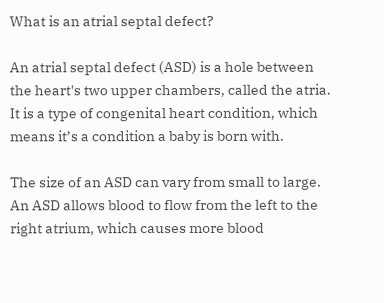What is an atrial septal defect?

An atrial septal defect (ASD) is a hole between the heart's two upper chambers, called the atria. It is a type of congenital heart condition, which means it’s a condition a baby is born with.

The size of an ASD can vary from small to large. An ASD allows blood to flow from the left to the right atrium, which causes more blood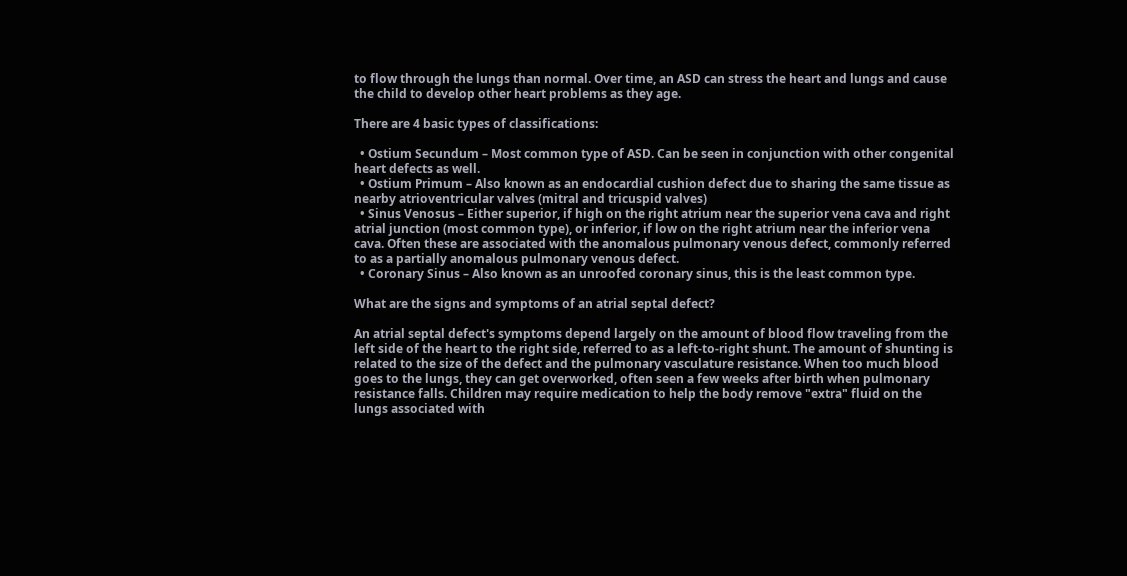to flow through the lungs than normal. Over time, an ASD can stress the heart and lungs and cause the child to develop other heart problems as they age.

There are 4 basic types of classifications:

  • Ostium Secundum – Most common type of ASD. Can be seen in conjunction with other congenital heart defects as well.
  • Ostium Primum – Also known as an endocardial cushion defect due to sharing the same tissue as nearby atrioventricular valves (mitral and tricuspid valves)
  • Sinus Venosus – Either superior, if high on the right atrium near the superior vena cava and right atrial junction (most common type), or inferior, if low on the right atrium near the inferior vena cava. Often these are associated with the anomalous pulmonary venous defect, commonly referred to as a partially anomalous pulmonary venous defect.
  • Coronary Sinus – Also known as an unroofed coronary sinus, this is the least common type.

What are the signs and symptoms of an atrial septal defect?

An atrial septal defect's symptoms depend largely on the amount of blood flow traveling from the left side of the heart to the right side, referred to as a left-to-right shunt. The amount of shunting is related to the size of the defect and the pulmonary vasculature resistance. When too much blood goes to the lungs, they can get overworked, often seen a few weeks after birth when pulmonary resistance falls. Children may require medication to help the body remove "extra" fluid on the lungs associated with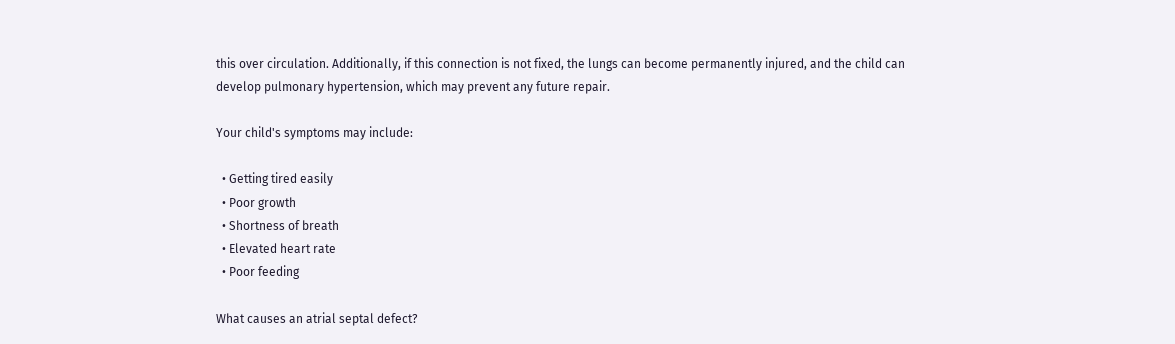this over circulation. Additionally, if this connection is not fixed, the lungs can become permanently injured, and the child can develop pulmonary hypertension, which may prevent any future repair.

Your child's symptoms may include:

  • Getting tired easily
  • Poor growth
  • Shortness of breath
  • Elevated heart rate
  • Poor feeding

What causes an atrial septal defect?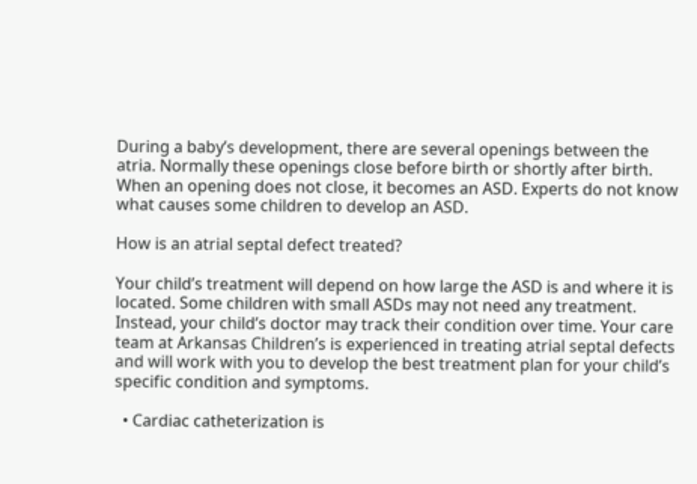During a baby’s development, there are several openings between the atria. Normally these openings close before birth or shortly after birth. When an opening does not close, it becomes an ASD. Experts do not know what causes some children to develop an ASD.

How is an atrial septal defect treated?

Your child’s treatment will depend on how large the ASD is and where it is located. Some children with small ASDs may not need any treatment. Instead, your child’s doctor may track their condition over time. Your care team at Arkansas Children’s is experienced in treating atrial septal defects and will work with you to develop the best treatment plan for your child’s specific condition and symptoms.

  • Cardiac catheterization is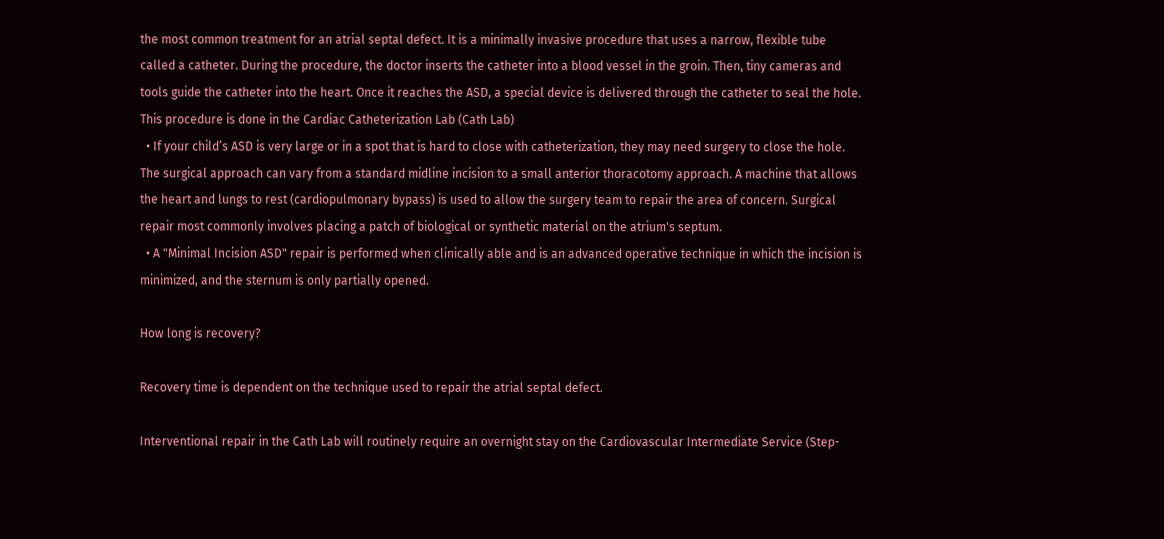the most common treatment for an atrial septal defect. It is a minimally invasive procedure that uses a narrow, flexible tube called a catheter. During the procedure, the doctor inserts the catheter into a blood vessel in the groin. Then, tiny cameras and tools guide the catheter into the heart. Once it reaches the ASD, a special device is delivered through the catheter to seal the hole. This procedure is done in the Cardiac Catheterization Lab (Cath Lab)
  • If your child’s ASD is very large or in a spot that is hard to close with catheterization, they may need surgery to close the hole. The surgical approach can vary from a standard midline incision to a small anterior thoracotomy approach. A machine that allows the heart and lungs to rest (cardiopulmonary bypass) is used to allow the surgery team to repair the area of concern. Surgical repair most commonly involves placing a patch of biological or synthetic material on the atrium's septum.
  • A "Minimal Incision ASD" repair is performed when clinically able and is an advanced operative technique in which the incision is minimized, and the sternum is only partially opened.

How long is recovery?

Recovery time is dependent on the technique used to repair the atrial septal defect.

Interventional repair in the Cath Lab will routinely require an overnight stay on the Cardiovascular Intermediate Service (Step-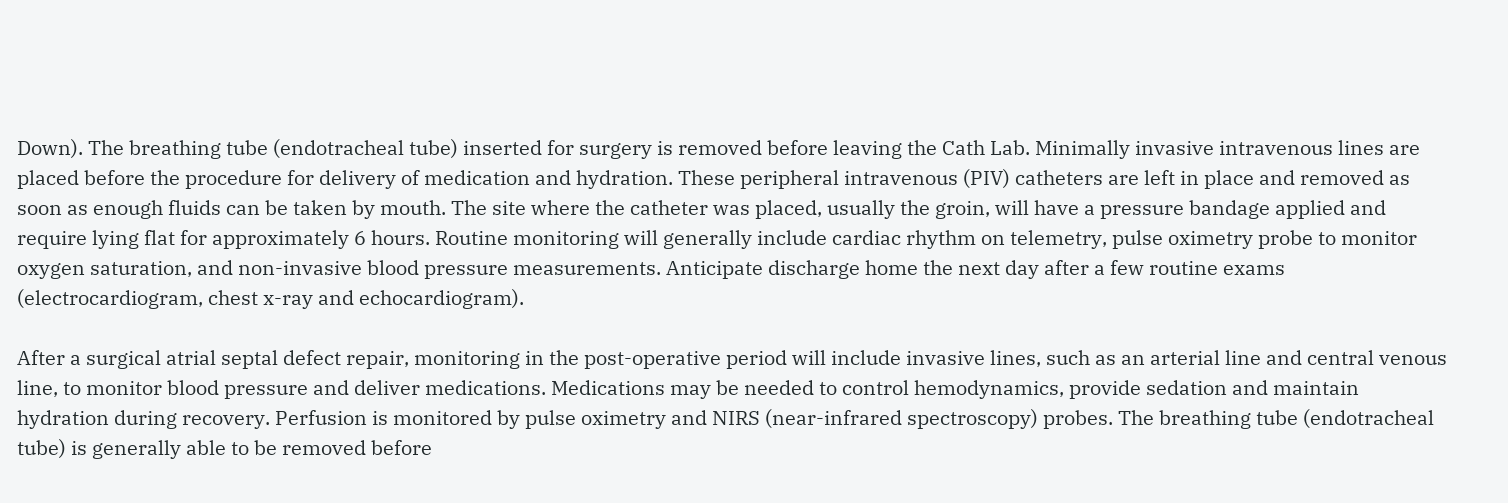Down). The breathing tube (endotracheal tube) inserted for surgery is removed before leaving the Cath Lab. Minimally invasive intravenous lines are placed before the procedure for delivery of medication and hydration. These peripheral intravenous (PIV) catheters are left in place and removed as soon as enough fluids can be taken by mouth. The site where the catheter was placed, usually the groin, will have a pressure bandage applied and require lying flat for approximately 6 hours. Routine monitoring will generally include cardiac rhythm on telemetry, pulse oximetry probe to monitor oxygen saturation, and non-invasive blood pressure measurements. Anticipate discharge home the next day after a few routine exams (electrocardiogram, chest x-ray and echocardiogram).

After a surgical atrial septal defect repair, monitoring in the post-operative period will include invasive lines, such as an arterial line and central venous line, to monitor blood pressure and deliver medications. Medications may be needed to control hemodynamics, provide sedation and maintain hydration during recovery. Perfusion is monitored by pulse oximetry and NIRS (near-infrared spectroscopy) probes. The breathing tube (endotracheal tube) is generally able to be removed before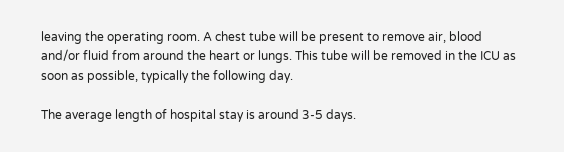leaving the operating room. A chest tube will be present to remove air, blood and/or fluid from around the heart or lungs. This tube will be removed in the ICU as soon as possible, typically the following day.

The average length of hospital stay is around 3-5 days.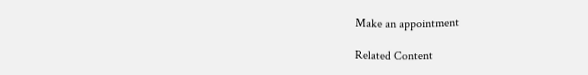Make an appointment

Related Content